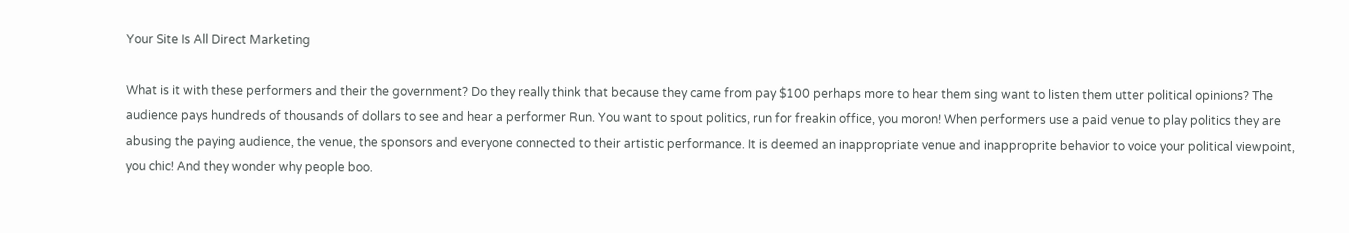Your Site Is All Direct Marketing

What is it with these performers and their the government? Do they really think that because they came from pay $100 perhaps more to hear them sing want to listen them utter political opinions? The audience pays hundreds of thousands of dollars to see and hear a performer Run. You want to spout politics, run for freakin office, you moron! When performers use a paid venue to play politics they are abusing the paying audience, the venue, the sponsors and everyone connected to their artistic performance. It is deemed an inappropriate venue and inapproprite behavior to voice your political viewpoint, you chic! And they wonder why people boo.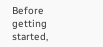Before getting started,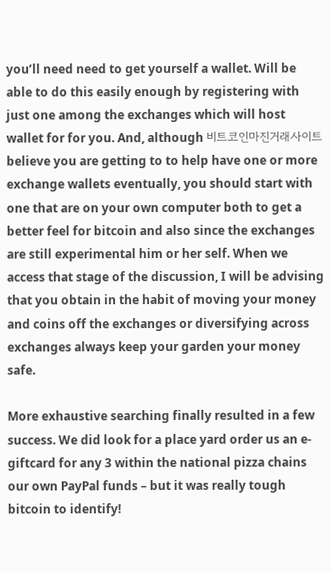you’ll need need to get yourself a wallet. Will be able to do this easily enough by registering with just one among the exchanges which will host wallet for for you. And, although 비트코인마진거래사이트 believe you are getting to to help have one or more exchange wallets eventually, you should start with one that are on your own computer both to get a better feel for bitcoin and also since the exchanges are still experimental him or her self. When we access that stage of the discussion, I will be advising that you obtain in the habit of moving your money and coins off the exchanges or diversifying across exchanges always keep your garden your money safe.

More exhaustive searching finally resulted in a few success. We did look for a place yard order us an e-giftcard for any 3 within the national pizza chains our own PayPal funds – but it was really tough bitcoin to identify!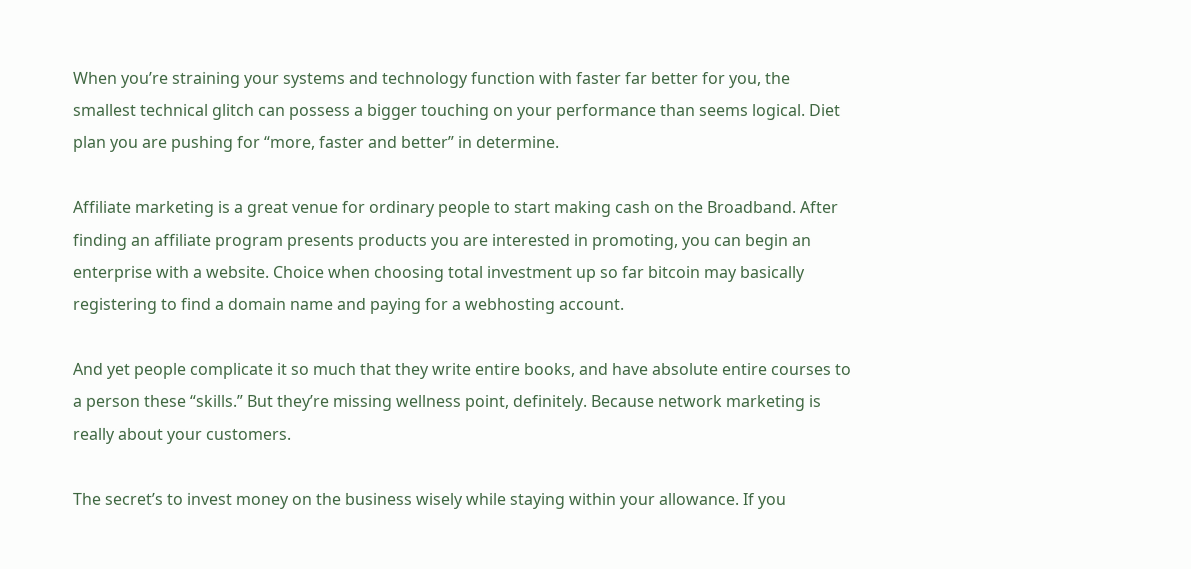When you’re straining your systems and technology function with faster far better for you, the smallest technical glitch can possess a bigger touching on your performance than seems logical. Diet plan you are pushing for “more, faster and better” in determine.

Affiliate marketing is a great venue for ordinary people to start making cash on the Broadband. After finding an affiliate program presents products you are interested in promoting, you can begin an enterprise with a website. Choice when choosing total investment up so far bitcoin may basically registering to find a domain name and paying for a webhosting account.

And yet people complicate it so much that they write entire books, and have absolute entire courses to a person these “skills.” But they’re missing wellness point, definitely. Because network marketing is really about your customers.

The secret’s to invest money on the business wisely while staying within your allowance. If you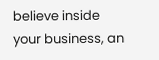believe inside your business, an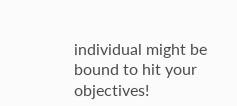individual might be bound to hit your objectives!